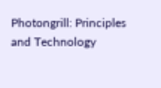Photongrill: Principles and Technology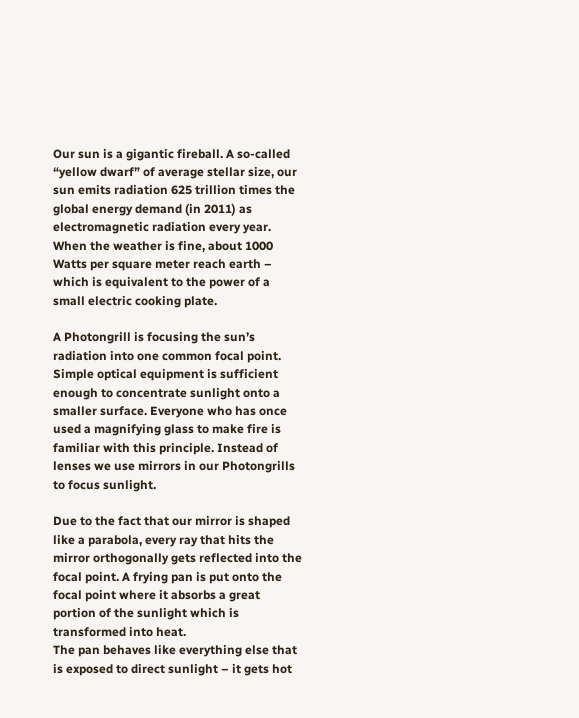Our sun is a gigantic fireball. A so-called “yellow dwarf” of average stellar size, our sun emits radiation 625 trillion times the global energy demand (in 2011) as electromagnetic radiation every year. When the weather is fine, about 1000 Watts per square meter reach earth – which is equivalent to the power of a small electric cooking plate.

A Photongrill is focusing the sun’s radiation into one common focal point. Simple optical equipment is sufficient enough to concentrate sunlight onto a smaller surface. Everyone who has once used a magnifying glass to make fire is familiar with this principle. Instead of lenses we use mirrors in our Photongrills to focus sunlight.

Due to the fact that our mirror is shaped like a parabola, every ray that hits the mirror orthogonally gets reflected into the focal point. A frying pan is put onto the focal point where it absorbs a great portion of the sunlight which is transformed into heat.
The pan behaves like everything else that is exposed to direct sunlight – it gets hot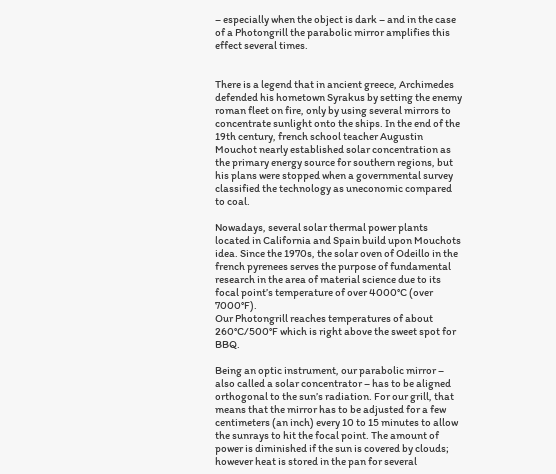– especially when the object is dark – and in the case of a Photongrill the parabolic mirror amplifies this effect several times.


There is a legend that in ancient greece, Archimedes defended his hometown Syrakus by setting the enemy roman fleet on fire, only by using several mirrors to concentrate sunlight onto the ships. In the end of the 19th century, french school teacher Augustin Mouchot nearly established solar concentration as the primary energy source for southern regions, but his plans were stopped when a governmental survey classified the technology as uneconomic compared to coal.

Nowadays, several solar thermal power plants located in California and Spain build upon Mouchots idea. Since the 1970s, the solar oven of Odeillo in the french pyrenees serves the purpose of fundamental research in the area of material science due to its focal point’s temperature of over 4000°C (over 7000°F).
Our Photongrill reaches temperatures of about 260°C/500°F which is right above the sweet spot for BBQ.

Being an optic instrument, our parabolic mirror – also called a solar concentrator – has to be aligned orthogonal to the sun’s radiation. For our grill, that means that the mirror has to be adjusted for a few centimeters (an inch) every 10 to 15 minutes to allow the sunrays to hit the focal point. The amount of power is diminished if the sun is covered by clouds; however heat is stored in the pan for several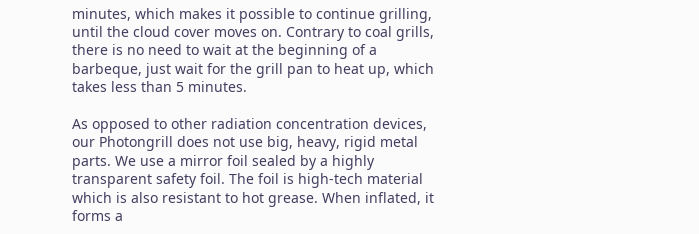minutes, which makes it possible to continue grilling, until the cloud cover moves on. Contrary to coal grills, there is no need to wait at the beginning of a barbeque, just wait for the grill pan to heat up, which takes less than 5 minutes.

As opposed to other radiation concentration devices, our Photongrill does not use big, heavy, rigid metal parts. We use a mirror foil sealed by a highly transparent safety foil. The foil is high-tech material which is also resistant to hot grease. When inflated, it forms a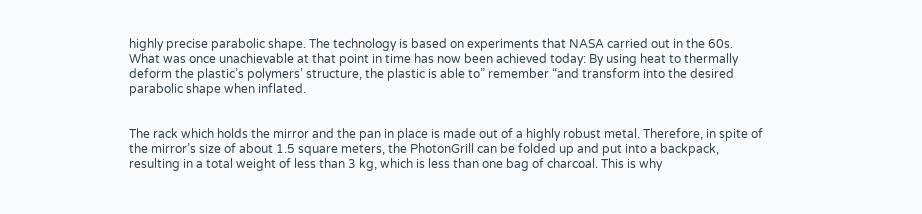highly precise parabolic shape. The technology is based on experiments that NASA carried out in the 60s. What was once unachievable at that point in time has now been achieved today: By using heat to thermally deform the plastic’s polymers’ structure, the plastic is able to” remember “and transform into the desired parabolic shape when inflated.


The rack which holds the mirror and the pan in place is made out of a highly robust metal. Therefore, in spite of the mirror’s size of about 1.5 square meters, the PhotonGrill can be folded up and put into a backpack, resulting in a total weight of less than 3 kg, which is less than one bag of charcoal. This is why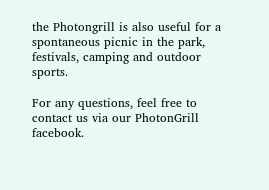the Photongrill is also useful for a spontaneous picnic in the park, festivals, camping and outdoor sports.

For any questions, feel free to contact us via our PhotonGrill facebook.